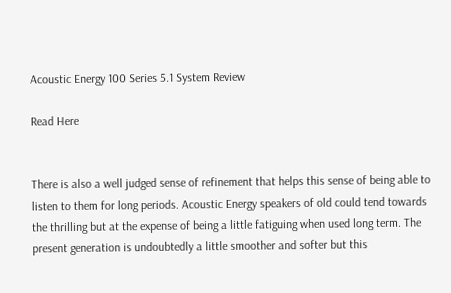Acoustic Energy 100 Series 5.1 System Review

Read Here


There is also a well judged sense of refinement that helps this sense of being able to listen to them for long periods. Acoustic Energy speakers of old could tend towards the thrilling but at the expense of being a little fatiguing when used long term. The present generation is undoubtedly a little smoother and softer but this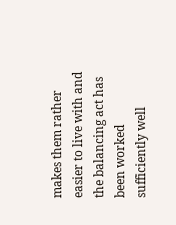makes them rather easier to live with and the balancing act has been worked sufficiently well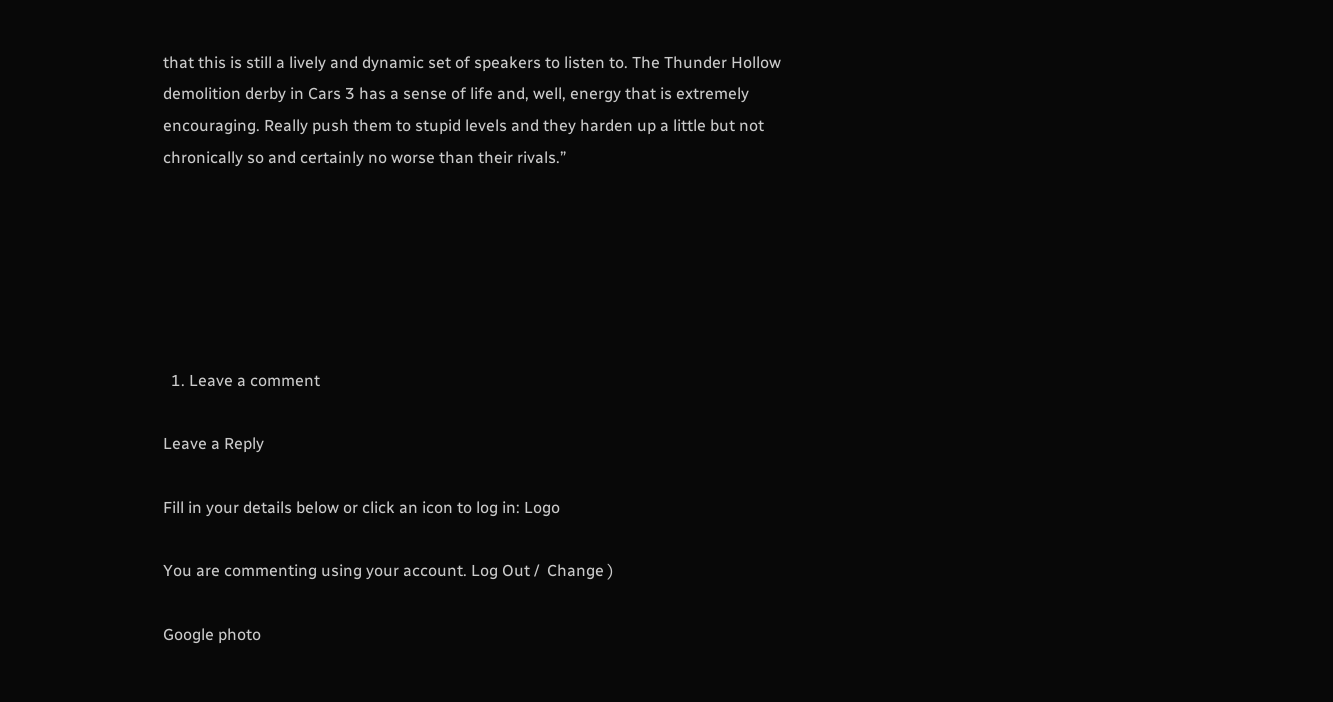that this is still a lively and dynamic set of speakers to listen to. The Thunder Hollow demolition derby in Cars 3 has a sense of life and, well, energy that is extremely encouraging. Really push them to stupid levels and they harden up a little but not chronically so and certainly no worse than their rivals.”






  1. Leave a comment

Leave a Reply

Fill in your details below or click an icon to log in: Logo

You are commenting using your account. Log Out /  Change )

Google photo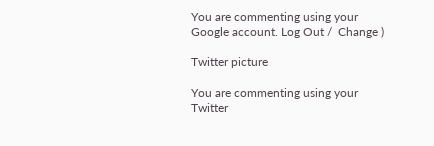You are commenting using your Google account. Log Out /  Change )

Twitter picture

You are commenting using your Twitter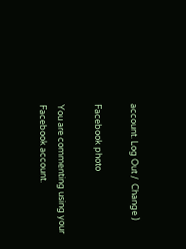account. Log Out /  Change )

Facebook photo

You are commenting using your Facebook account.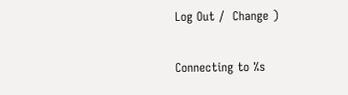Log Out /  Change )

Connecting to %s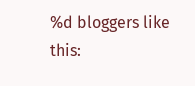%d bloggers like this: